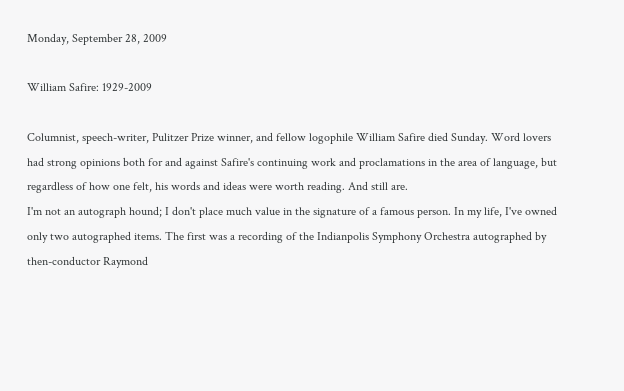Monday, September 28, 2009

William Safire: 1929-2009

Columnist, speech-writer, Pulitzer Prize winner, and fellow logophile William Safire died Sunday. Word lovers had strong opinions both for and against Safire's continuing work and proclamations in the area of language, but regardless of how one felt, his words and ideas were worth reading. And still are.
I'm not an autograph hound; I don't place much value in the signature of a famous person. In my life, I've owned only two autographed items. The first was a recording of the Indianpolis Symphony Orchestra autographed by then-conductor Raymond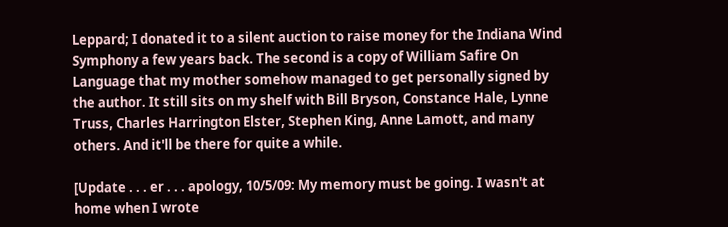Leppard; I donated it to a silent auction to raise money for the Indiana Wind Symphony a few years back. The second is a copy of William Safire On Language that my mother somehow managed to get personally signed by the author. It still sits on my shelf with Bill Bryson, Constance Hale, Lynne Truss, Charles Harrington Elster, Stephen King, Anne Lamott, and many others. And it'll be there for quite a while.

[Update . . . er . . . apology, 10/5/09: My memory must be going. I wasn't at home when I wrote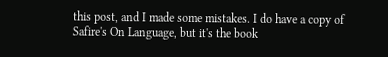this post, and I made some mistakes. I do have a copy of Safire's On Language, but it's the book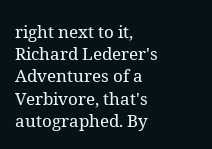right next to it, Richard Lederer's Adventures of a Verbivore, that's autographed. By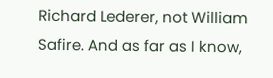Richard Lederer, not William Safire. And as far as I know,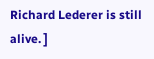Richard Lederer is still alive. ]